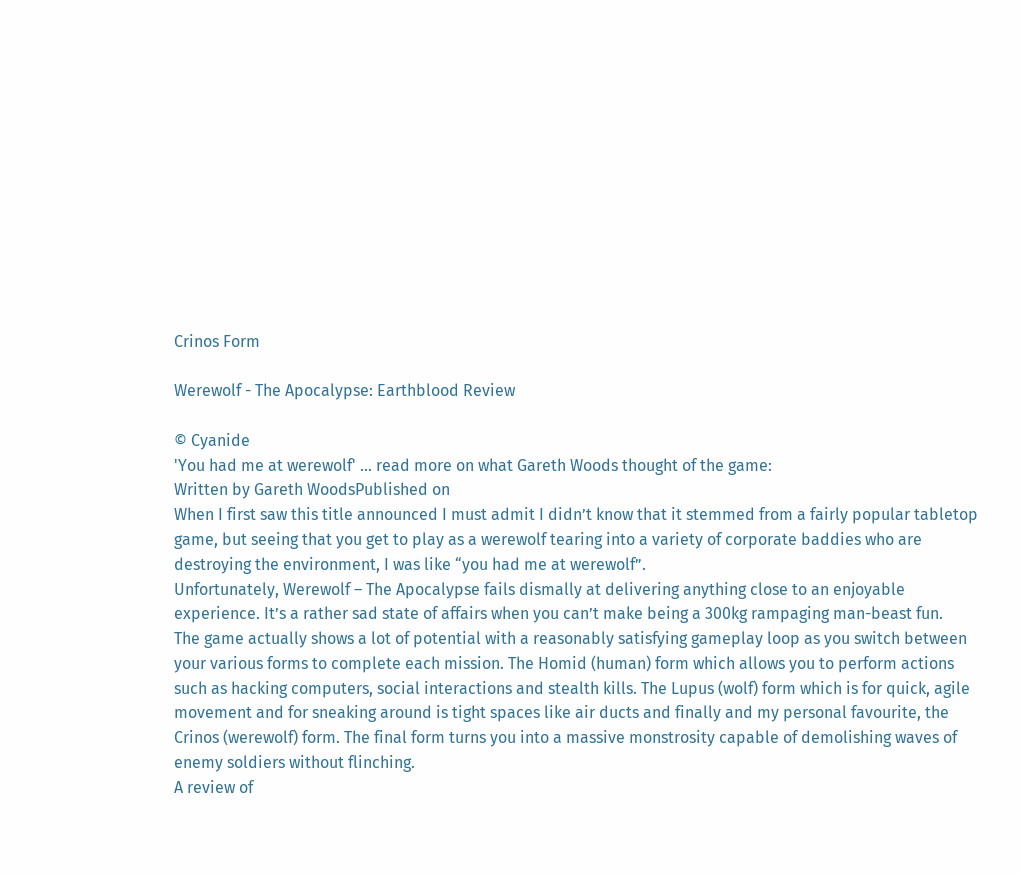Crinos Form

Werewolf - The Apocalypse: Earthblood Review

© Cyanide
'You had me at werewolf' ... read more on what Gareth Woods thought of the game:
Written by Gareth WoodsPublished on
When I first saw this title announced I must admit I didn’t know that it stemmed from a fairly popular tabletop game, but seeing that you get to play as a werewolf tearing into a variety of corporate baddies who are destroying the environment, I was like “you had me at werewolf”.
Unfortunately, Werewolf – The Apocalypse fails dismally at delivering anything close to an enjoyable experience. It’s a rather sad state of affairs when you can’t make being a 300kg rampaging man-beast fun.
The game actually shows a lot of potential with a reasonably satisfying gameplay loop as you switch between your various forms to complete each mission. The Homid (human) form which allows you to perform actions such as hacking computers, social interactions and stealth kills. The Lupus (wolf) form which is for quick, agile movement and for sneaking around is tight spaces like air ducts and finally and my personal favourite, the Crinos (werewolf) form. The final form turns you into a massive monstrosity capable of demolishing waves of enemy soldiers without flinching.
A review of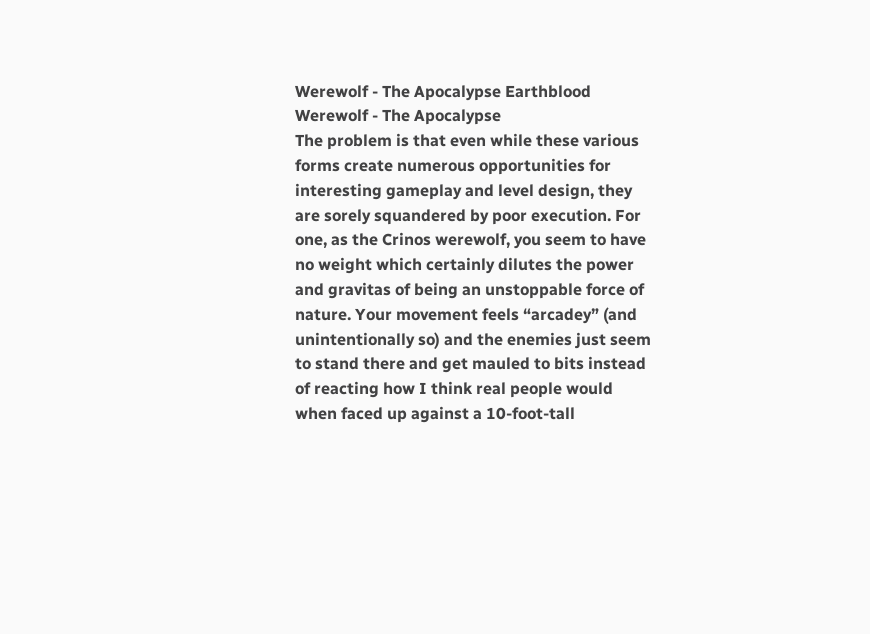Werewolf - The Apocalypse Earthblood
Werewolf - The Apocalypse
The problem is that even while these various forms create numerous opportunities for interesting gameplay and level design, they are sorely squandered by poor execution. For one, as the Crinos werewolf, you seem to have no weight which certainly dilutes the power and gravitas of being an unstoppable force of nature. Your movement feels “arcadey” (and unintentionally so) and the enemies just seem to stand there and get mauled to bits instead of reacting how I think real people would when faced up against a 10-foot-tall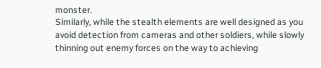monster.
Similarly, while the stealth elements are well designed as you avoid detection from cameras and other soldiers, while slowly thinning out enemy forces on the way to achieving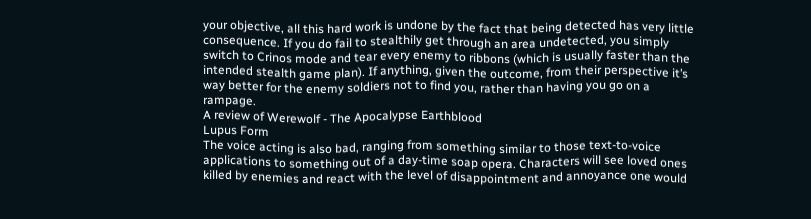your objective, all this hard work is undone by the fact that being detected has very little consequence. If you do fail to stealthily get through an area undetected, you simply switch to Crinos mode and tear every enemy to ribbons (which is usually faster than the intended stealth game plan). If anything, given the outcome, from their perspective it’s way better for the enemy soldiers not to find you, rather than having you go on a rampage.
A review of Werewolf - The Apocalypse Earthblood
Lupus Form
The voice acting is also bad, ranging from something similar to those text-to-voice applications to something out of a day-time soap opera. Characters will see loved ones killed by enemies and react with the level of disappointment and annoyance one would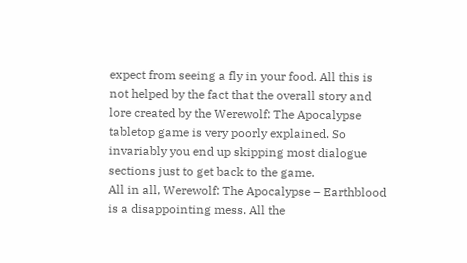expect from seeing a fly in your food. All this is not helped by the fact that the overall story and lore created by the Werewolf: The Apocalypse tabletop game is very poorly explained. So invariably you end up skipping most dialogue sections just to get back to the game.
All in all, Werewolf: The Apocalypse – Earthblood is a disappointing mess. All the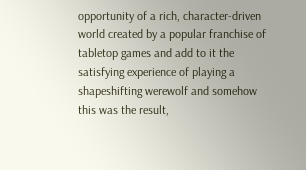opportunity of a rich, character-driven world created by a popular franchise of tabletop games and add to it the satisfying experience of playing a shapeshifting werewolf and somehow this was the result,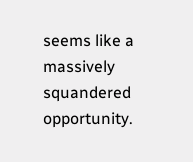seems like a massively squandered opportunity.